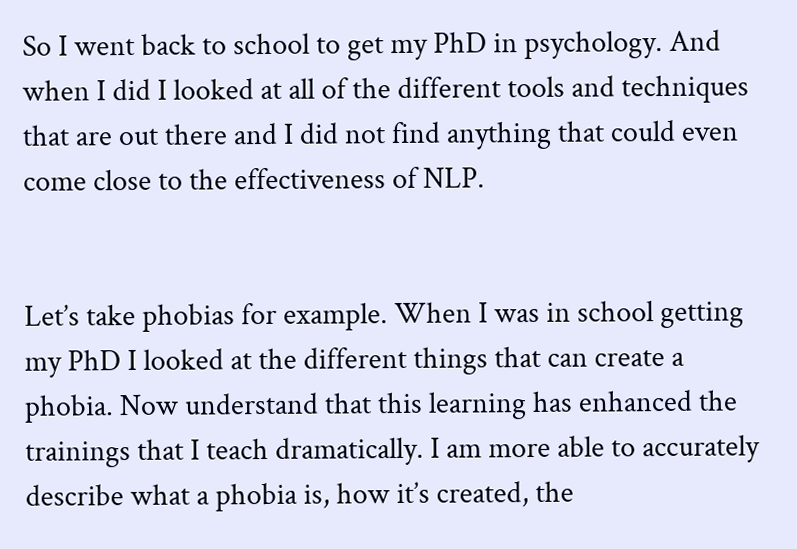So I went back to school to get my PhD in psychology. And when I did I looked at all of the different tools and techniques that are out there and I did not find anything that could even come close to the effectiveness of NLP.


Let’s take phobias for example. When I was in school getting my PhD I looked at the different things that can create a phobia. Now understand that this learning has enhanced the trainings that I teach dramatically. I am more able to accurately describe what a phobia is, how it’s created, the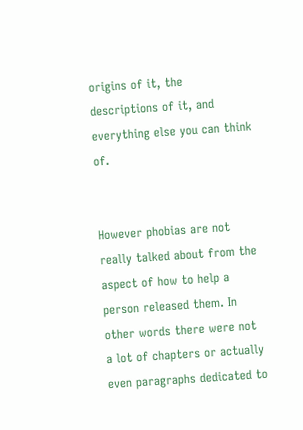origins of it, the descriptions of it, and everything else you can think of.


However phobias are not really talked about from the aspect of how to help a person released them. In other words there were not a lot of chapters or actually even paragraphs dedicated to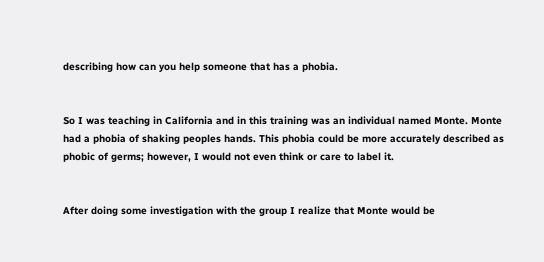describing how can you help someone that has a phobia.


So I was teaching in California and in this training was an individual named Monte. Monte had a phobia of shaking peoples hands. This phobia could be more accurately described as phobic of germs; however, I would not even think or care to label it.


After doing some investigation with the group I realize that Monte would be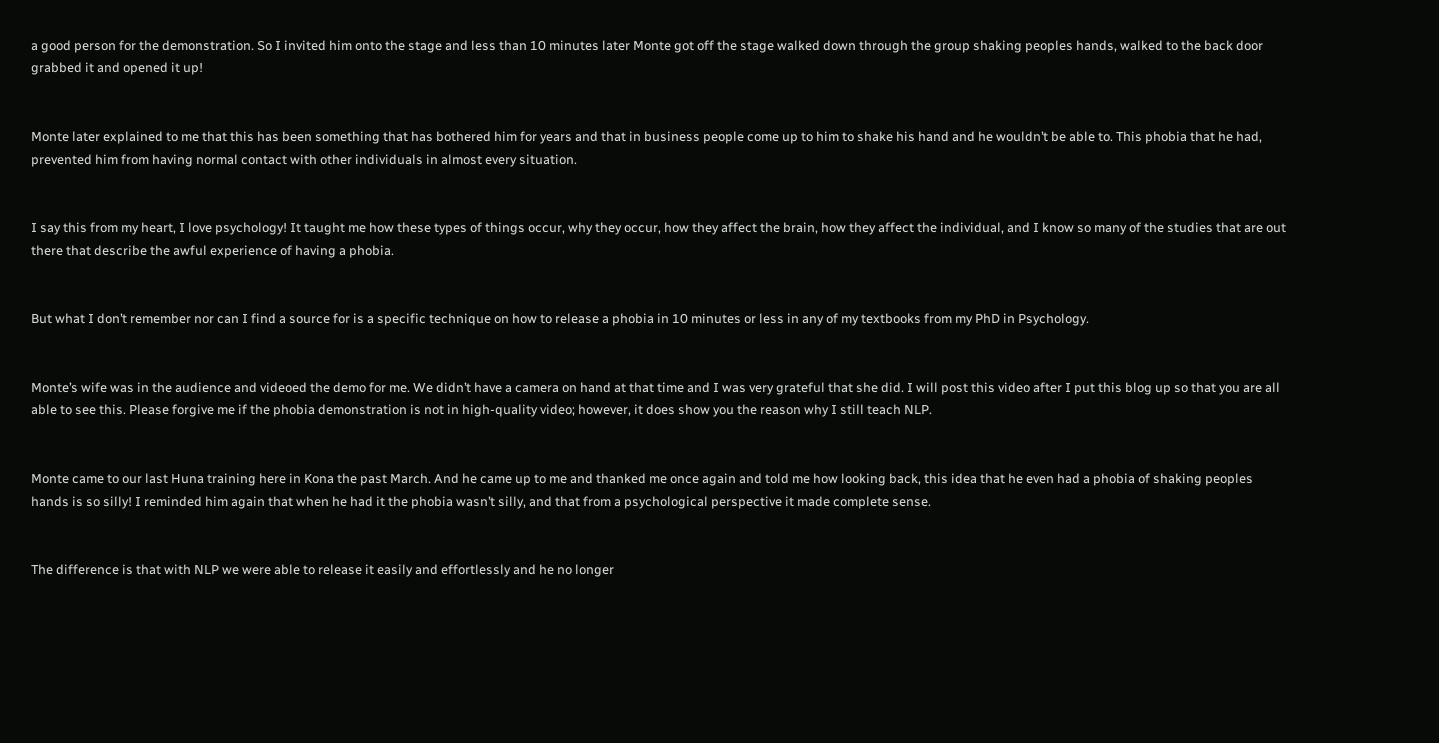a good person for the demonstration. So I invited him onto the stage and less than 10 minutes later Monte got off the stage walked down through the group shaking peoples hands, walked to the back door grabbed it and opened it up!


Monte later explained to me that this has been something that has bothered him for years and that in business people come up to him to shake his hand and he wouldn’t be able to. This phobia that he had, prevented him from having normal contact with other individuals in almost every situation.


I say this from my heart, I love psychology! It taught me how these types of things occur, why they occur, how they affect the brain, how they affect the individual, and I know so many of the studies that are out there that describe the awful experience of having a phobia.


But what I don’t remember nor can I find a source for is a specific technique on how to release a phobia in 10 minutes or less in any of my textbooks from my PhD in Psychology.


Monte’s wife was in the audience and videoed the demo for me. We didn’t have a camera on hand at that time and I was very grateful that she did. I will post this video after I put this blog up so that you are all able to see this. Please forgive me if the phobia demonstration is not in high-quality video; however, it does show you the reason why I still teach NLP.


Monte came to our last Huna training here in Kona the past March. And he came up to me and thanked me once again and told me how looking back, this idea that he even had a phobia of shaking peoples hands is so silly! I reminded him again that when he had it the phobia wasn’t silly, and that from a psychological perspective it made complete sense.


The difference is that with NLP we were able to release it easily and effortlessly and he no longer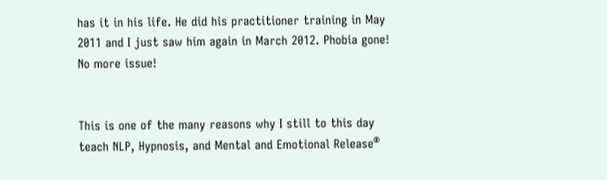has it in his life. He did his practitioner training in May 2011 and I just saw him again in March 2012. Phobia gone! No more issue!


This is one of the many reasons why I still to this day teach NLP, Hypnosis, and Mental and Emotional Release®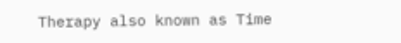Therapy also known as Time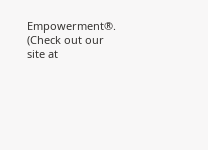Empowerment®. (Check out our site at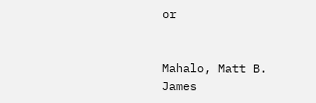or


Mahalo, Matt B. James